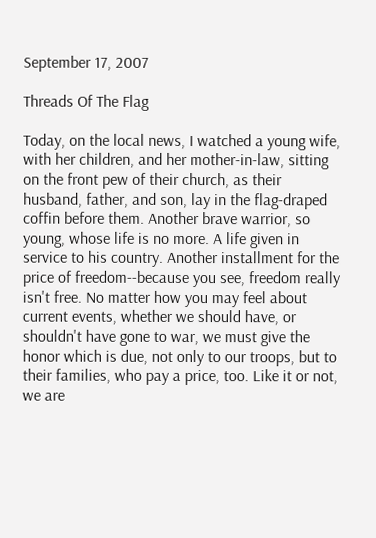September 17, 2007

Threads Of The Flag

Today, on the local news, I watched a young wife, with her children, and her mother-in-law, sitting on the front pew of their church, as their husband, father, and son, lay in the flag-draped coffin before them. Another brave warrior, so young, whose life is no more. A life given in service to his country. Another installment for the price of freedom--because you see, freedom really isn't free. No matter how you may feel about current events, whether we should have, or shouldn't have gone to war, we must give the honor which is due, not only to our troops, but to their families, who pay a price, too. Like it or not, we are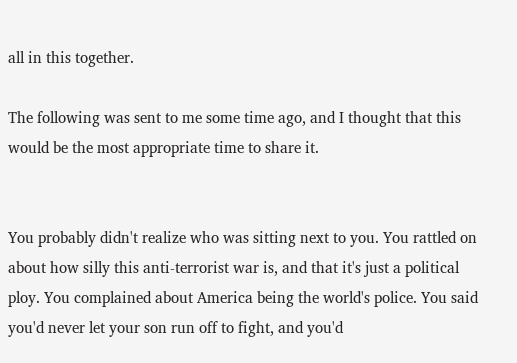all in this together.

The following was sent to me some time ago, and I thought that this would be the most appropriate time to share it.


You probably didn't realize who was sitting next to you. You rattled on about how silly this anti-terrorist war is, and that it's just a political ploy. You complained about America being the world's police. You said you'd never let your son run off to fight, and you'd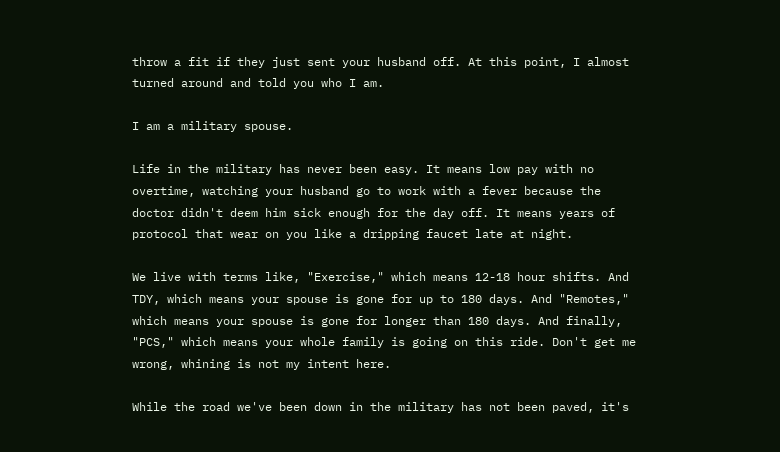throw a fit if they just sent your husband off. At this point, I almost turned around and told you who I am.

I am a military spouse.

Life in the military has never been easy. It means low pay with no overtime, watching your husband go to work with a fever because the doctor didn't deem him sick enough for the day off. It means years of protocol that wear on you like a dripping faucet late at night.

We live with terms like, "Exercise," which means 12-18 hour shifts. And TDY, which means your spouse is gone for up to 180 days. And "Remotes," which means your spouse is gone for longer than 180 days. And finally, "PCS," which means your whole family is going on this ride. Don't get me wrong, whining is not my intent here.

While the road we've been down in the military has not been paved, it's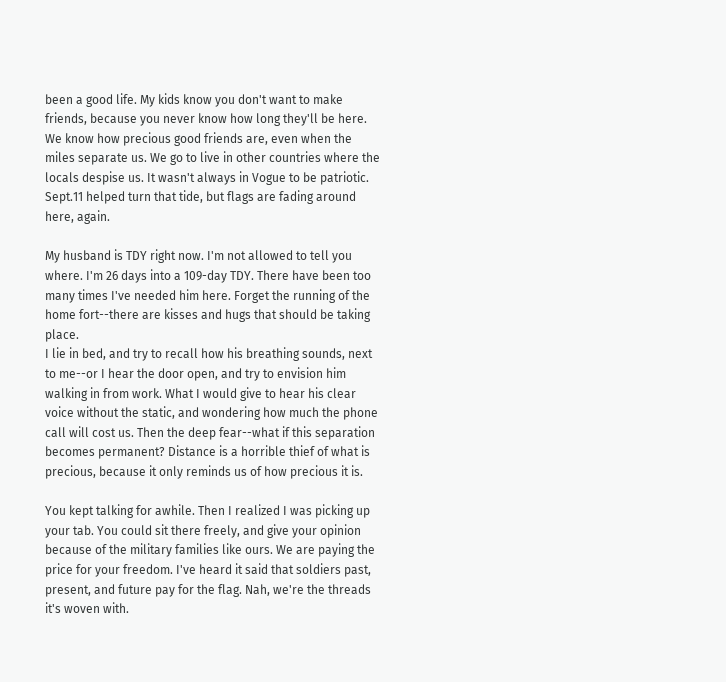been a good life. My kids know you don't want to make friends, because you never know how long they'll be here. We know how precious good friends are, even when the miles separate us. We go to live in other countries where the locals despise us. It wasn't always in Vogue to be patriotic. Sept.11 helped turn that tide, but flags are fading around here, again.

My husband is TDY right now. I'm not allowed to tell you where. I'm 26 days into a 109-day TDY. There have been too many times I've needed him here. Forget the running of the home fort--there are kisses and hugs that should be taking place.
I lie in bed, and try to recall how his breathing sounds, next to me--or I hear the door open, and try to envision him walking in from work. What I would give to hear his clear voice without the static, and wondering how much the phone call will cost us. Then the deep fear--what if this separation becomes permanent? Distance is a horrible thief of what is precious, because it only reminds us of how precious it is.

You kept talking for awhile. Then I realized I was picking up your tab. You could sit there freely, and give your opinion because of the military families like ours. We are paying the price for your freedom. I've heard it said that soldiers past, present, and future pay for the flag. Nah, we're the threads it's woven with.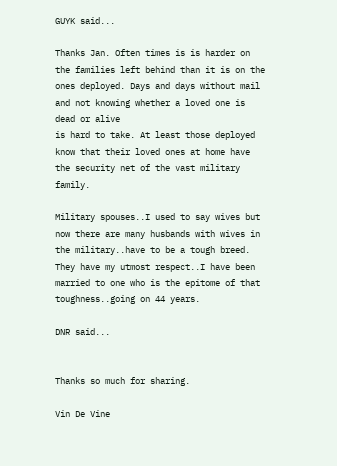GUYK said...

Thanks Jan. Often times is is harder on the families left behind than it is on the ones deployed. Days and days without mail and not knowing whether a loved one is dead or alive
is hard to take. At least those deployed know that their loved ones at home have the security net of the vast military family.

Military spouses..I used to say wives but now there are many husbands with wives in the military..have to be a tough breed. They have my utmost respect..I have been married to one who is the epitome of that toughness..going on 44 years.

DNR said...


Thanks so much for sharing.

Vin De Vine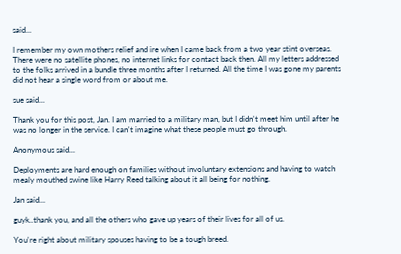said...

I remember my own mothers relief and ire when I came back from a two year stint overseas. There were no satellite phones, no internet links for contact back then. All my letters addressed to the folks arrived in a bundle three months after I returned. All the time I was gone my parents did not hear a single word from or about me.

sue said...

Thank you for this post, Jan. I am married to a military man, but I didn't meet him until after he was no longer in the service. I can't imagine what these people must go through.

Anonymous said...

Deployments are hard enough on families without involuntary extensions and having to watch mealy mouthed swine like Harry Reed talking about it all being for nothing.

Jan said...

guyk..thank you, and all the others who gave up years of their lives for all of us.

You're right about military spouses having to be a tough breed.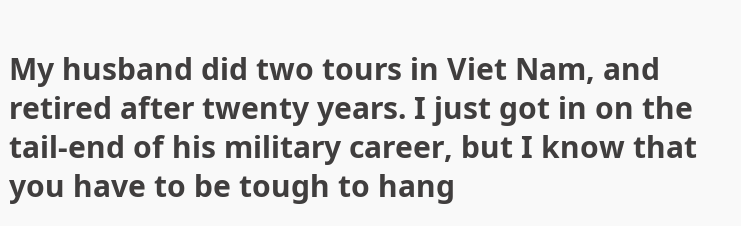My husband did two tours in Viet Nam, and retired after twenty years. I just got in on the tail-end of his military career, but I know that you have to be tough to hang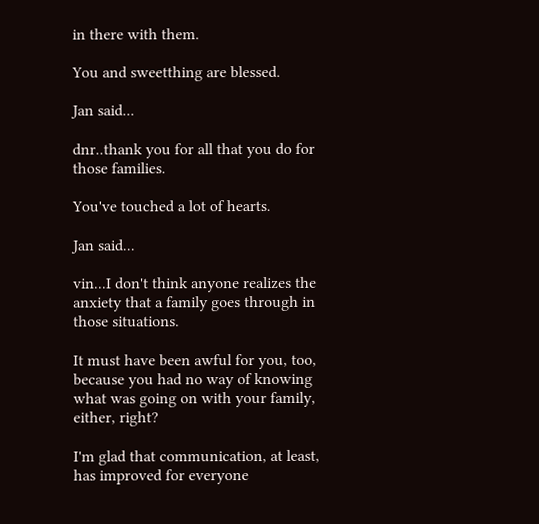in there with them.

You and sweetthing are blessed.

Jan said...

dnr..thank you for all that you do for those families.

You've touched a lot of hearts.

Jan said...

vin...I don't think anyone realizes the anxiety that a family goes through in those situations.

It must have been awful for you, too, because you had no way of knowing what was going on with your family, either, right?

I'm glad that communication, at least, has improved for everyone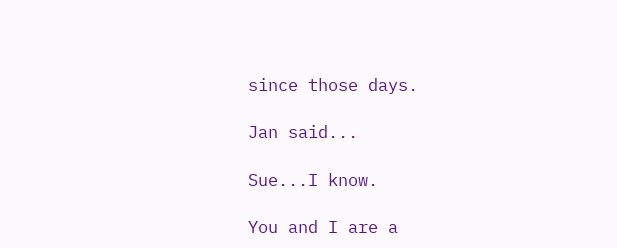since those days.

Jan said...

Sue...I know.

You and I are a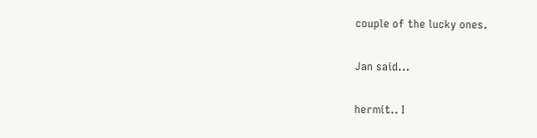couple of the lucky ones.

Jan said...

hermit.. I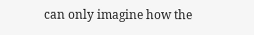can only imagine how the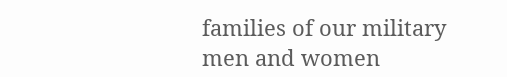families of our military men and women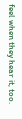feel when they hear it, too.